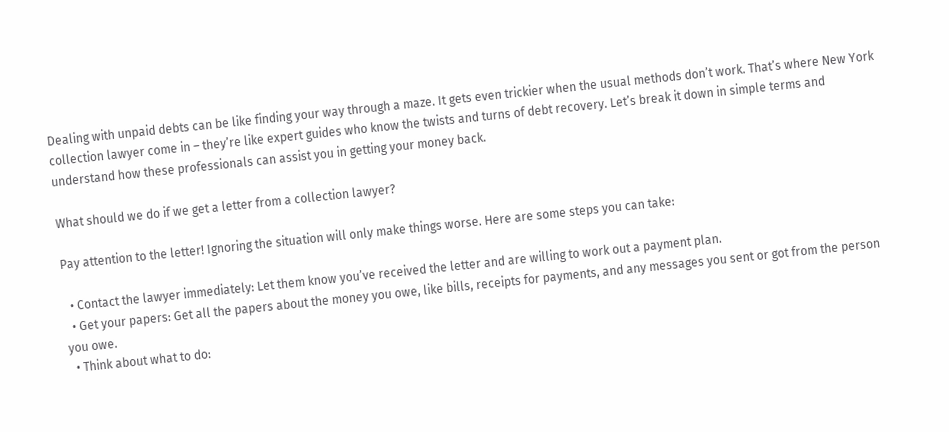Dealing with unpaid debts can be like finding your way through a maze. It gets even trickier when the usual methods don’t work. That’s where New York collection lawyer come in – they’re like expert guides who know the twists and turns of debt recovery. Let’s break it down in simple terms and understand how these professionals can assist you in getting your money back.

What should we do if we get a letter from a collection lawyer?

Pay attention to the letter! Ignoring the situation will only make things worse. Here are some steps you can take:

  • Contact the lawyer immediately: Let them know you’ve received the letter and are willing to work out a payment plan.
  • Get your papers: Get all the papers about the money you owe, like bills, receipts for payments, and any messages you sent or got from the person you owe.
  • Think about what to do: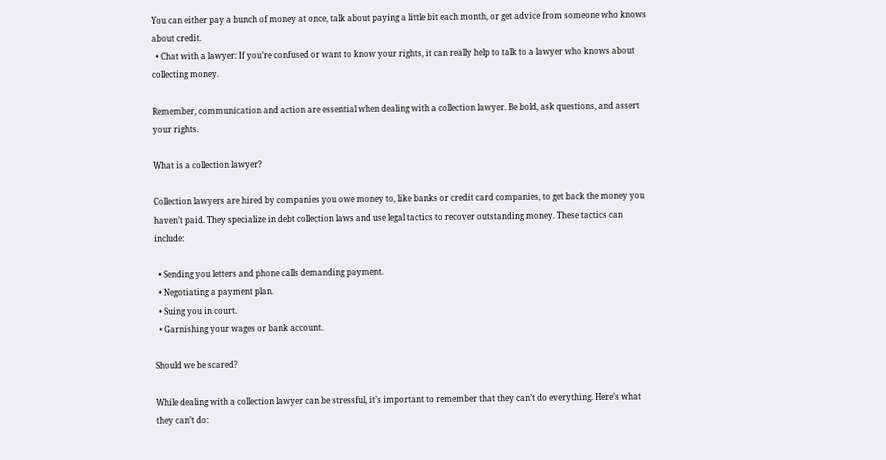You can either pay a bunch of money at once, talk about paying a little bit each month, or get advice from someone who knows about credit.
  • Chat with a lawyer: If you’re confused or want to know your rights, it can really help to talk to a lawyer who knows about collecting money.

Remember, communication and action are essential when dealing with a collection lawyer. Be bold, ask questions, and assert your rights.

What is a collection lawyer?

Collection lawyers are hired by companies you owe money to, like banks or credit card companies, to get back the money you haven’t paid. They specialize in debt collection laws and use legal tactics to recover outstanding money. These tactics can include:

  • Sending you letters and phone calls demanding payment.
  • Negotiating a payment plan.
  • Suing you in court.
  • Garnishing your wages or bank account.

Should we be scared?

While dealing with a collection lawyer can be stressful, it’s important to remember that they can’t do everything. Here’s what they can’t do: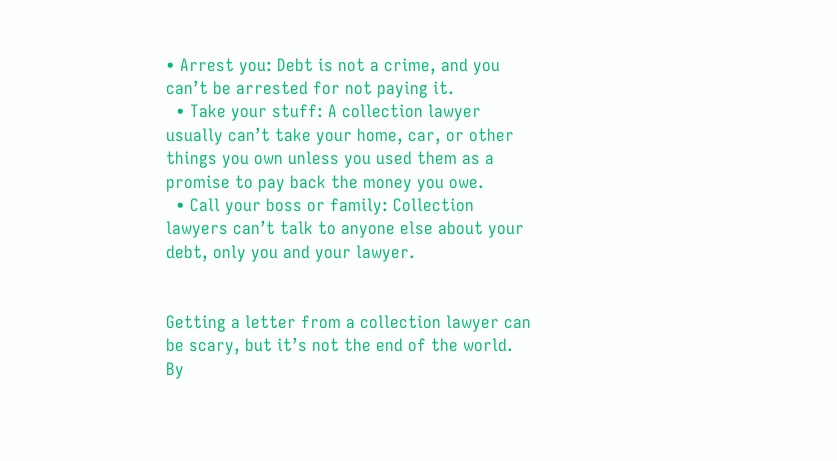• Arrest you: Debt is not a crime, and you can’t be arrested for not paying it.
  • Take your stuff: A collection lawyer usually can’t take your home, car, or other things you own unless you used them as a promise to pay back the money you owe.
  • Call your boss or family: Collection lawyers can’t talk to anyone else about your debt, only you and your lawyer.


Getting a letter from a collection lawyer can be scary, but it’s not the end of the world. By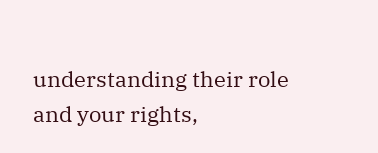understanding their role and your rights,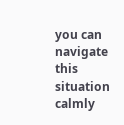you can navigate this situation calmly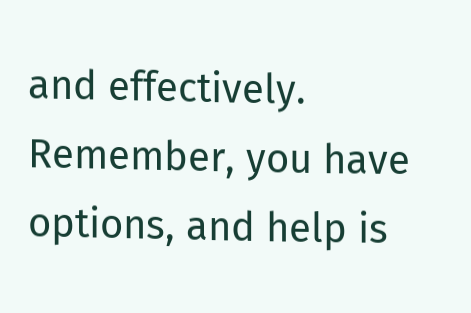and effectively. Remember, you have options, and help is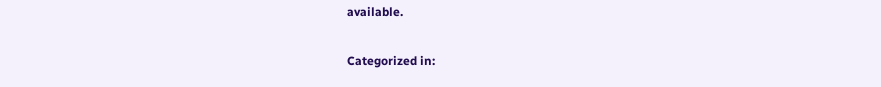available.

Categorized in: